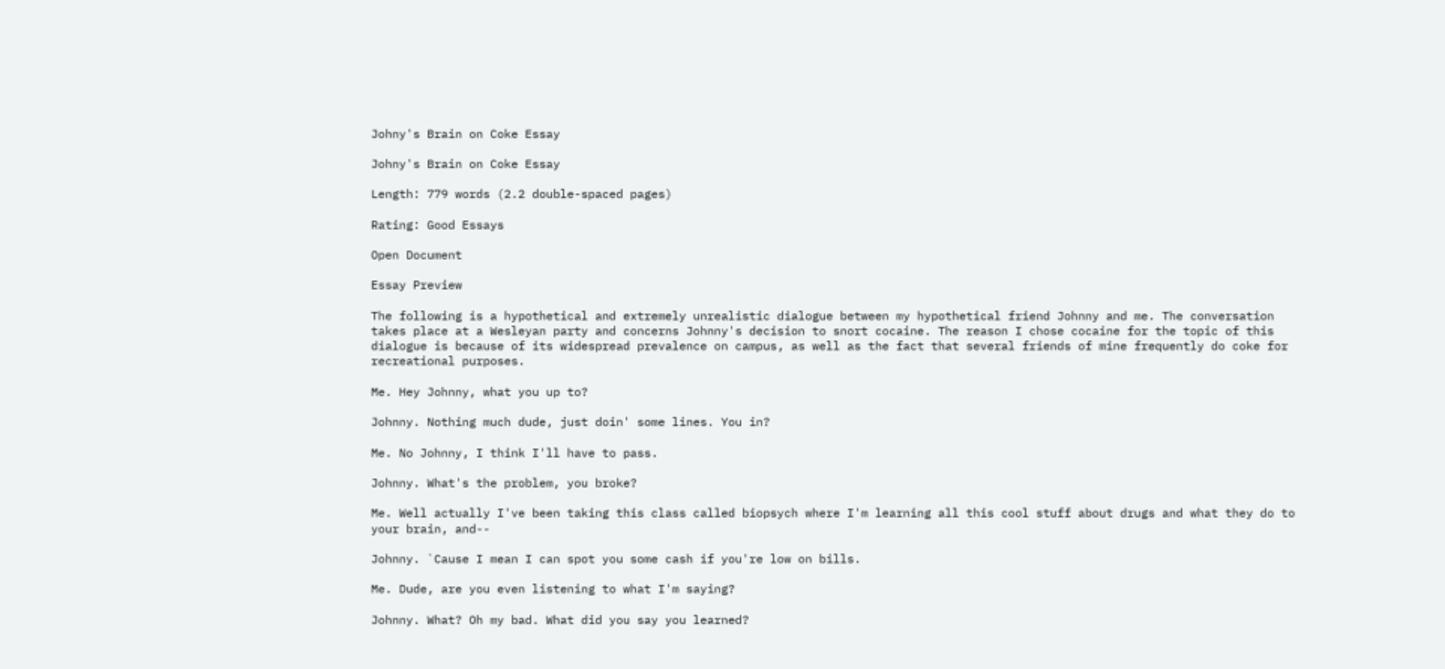Johny's Brain on Coke Essay

Johny's Brain on Coke Essay

Length: 779 words (2.2 double-spaced pages)

Rating: Good Essays

Open Document

Essay Preview

The following is a hypothetical and extremely unrealistic dialogue between my hypothetical friend Johnny and me. The conversation takes place at a Wesleyan party and concerns Johnny's decision to snort cocaine. The reason I chose cocaine for the topic of this dialogue is because of its widespread prevalence on campus, as well as the fact that several friends of mine frequently do coke for recreational purposes.

Me. Hey Johnny, what you up to?

Johnny. Nothing much dude, just doin' some lines. You in?

Me. No Johnny, I think I'll have to pass.

Johnny. What's the problem, you broke?

Me. Well actually I've been taking this class called biopsych where I'm learning all this cool stuff about drugs and what they do to your brain, and--

Johnny. `Cause I mean I can spot you some cash if you're low on bills.

Me. Dude, are you even listening to what I'm saying?

Johnny. What? Oh my bad. What did you say you learned?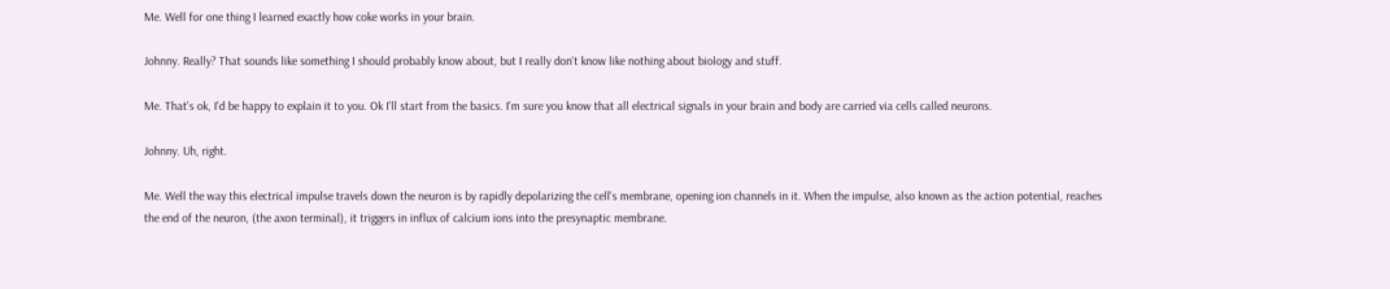Me. Well for one thing I learned exactly how coke works in your brain.

Johnny. Really? That sounds like something I should probably know about, but I really don't know like nothing about biology and stuff.

Me. That's ok, I'd be happy to explain it to you. Ok I'll start from the basics. I'm sure you know that all electrical signals in your brain and body are carried via cells called neurons.

Johnny. Uh, right.

Me. Well the way this electrical impulse travels down the neuron is by rapidly depolarizing the cell's membrane, opening ion channels in it. When the impulse, also known as the action potential, reaches the end of the neuron, (the axon terminal), it triggers in influx of calcium ions into the presynaptic membrane.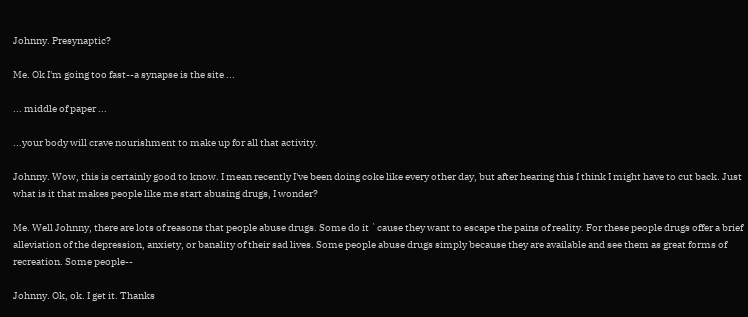Johnny. Presynaptic?

Me. Ok I'm going too fast--a synapse is the site ...

... middle of paper ...

...your body will crave nourishment to make up for all that activity.

Johnny. Wow, this is certainly good to know. I mean recently I've been doing coke like every other day, but after hearing this I think I might have to cut back. Just what is it that makes people like me start abusing drugs, I wonder?

Me. Well Johnny, there are lots of reasons that people abuse drugs. Some do it `cause they want to escape the pains of reality. For these people drugs offer a brief alleviation of the depression, anxiety, or banality of their sad lives. Some people abuse drugs simply because they are available and see them as great forms of recreation. Some people--

Johnny. Ok, ok. I get it. Thanks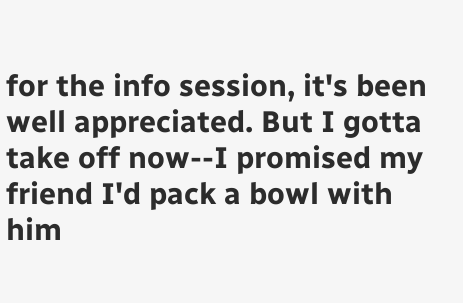for the info session, it's been well appreciated. But I gotta take off now--I promised my friend I'd pack a bowl with him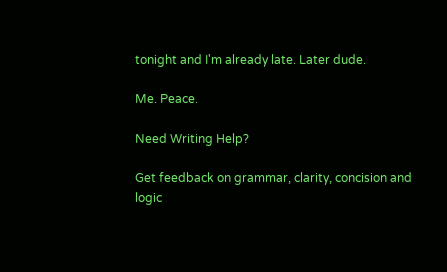tonight and I'm already late. Later dude.

Me. Peace.

Need Writing Help?

Get feedback on grammar, clarity, concision and logic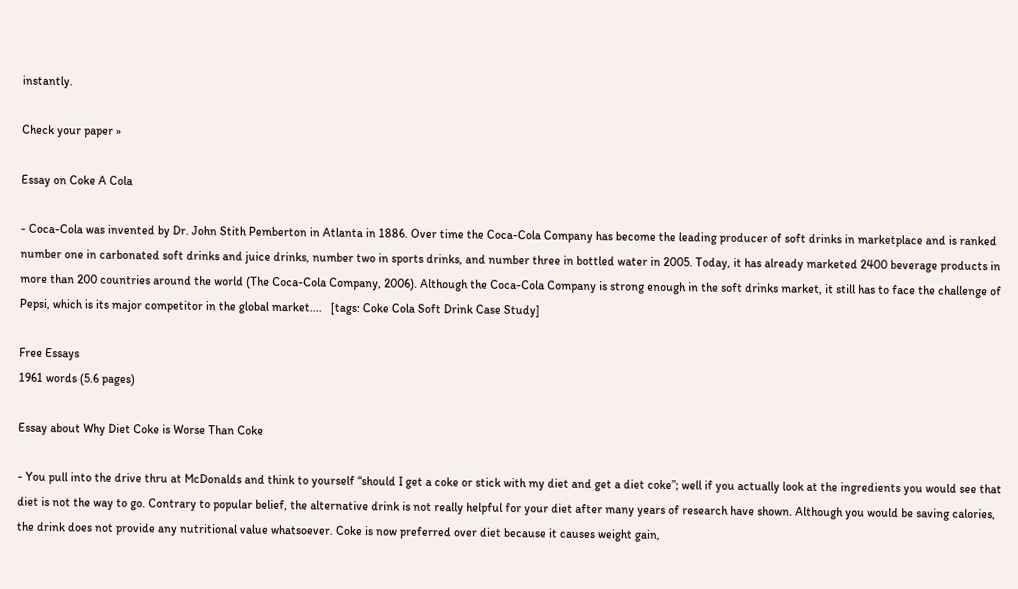instantly.

Check your paper »

Essay on Coke A Cola

- Coca-Cola was invented by Dr. John Stith Pemberton in Atlanta in 1886. Over time the Coca-Cola Company has become the leading producer of soft drinks in marketplace and is ranked number one in carbonated soft drinks and juice drinks, number two in sports drinks, and number three in bottled water in 2005. Today, it has already marketed 2400 beverage products in more than 200 countries around the world (The Coca-Cola Company, 2006). Although the Coca-Cola Company is strong enough in the soft drinks market, it still has to face the challenge of Pepsi, which is its major competitor in the global market....   [tags: Coke Cola Soft Drink Case Study]

Free Essays
1961 words (5.6 pages)

Essay about Why Diet Coke is Worse Than Coke

- You pull into the drive thru at McDonalds and think to yourself “should I get a coke or stick with my diet and get a diet coke”; well if you actually look at the ingredients you would see that diet is not the way to go. Contrary to popular belief, the alternative drink is not really helpful for your diet after many years of research have shown. Although you would be saving calories, the drink does not provide any nutritional value whatsoever. Coke is now preferred over diet because it causes weight gain,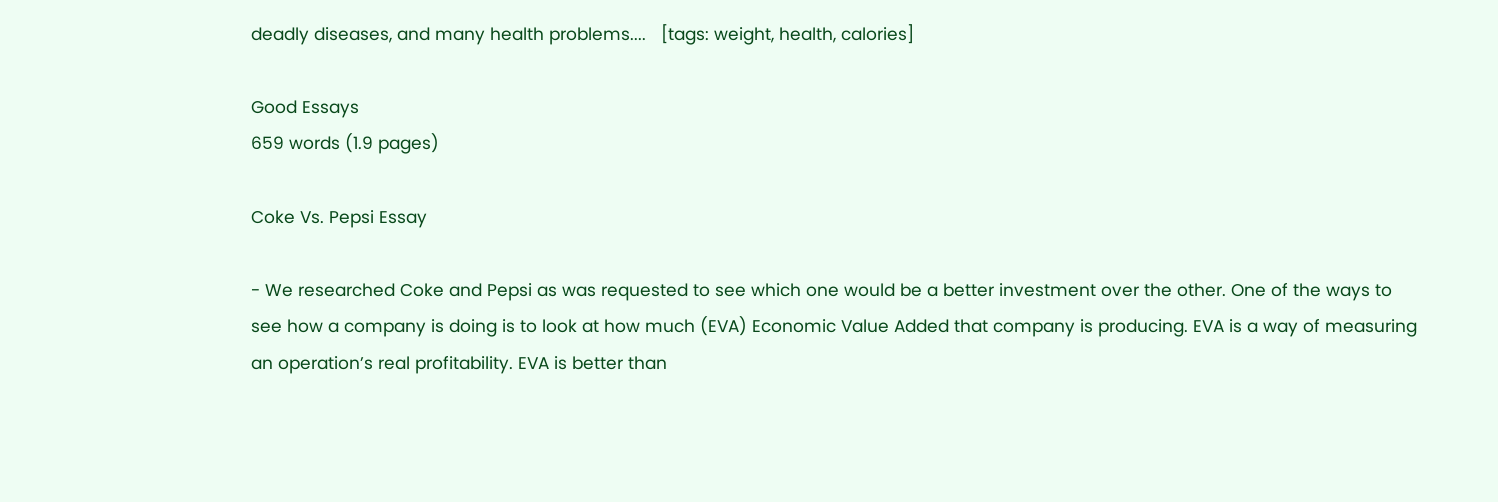deadly diseases, and many health problems....   [tags: weight, health, calories]

Good Essays
659 words (1.9 pages)

Coke Vs. Pepsi Essay

- We researched Coke and Pepsi as was requested to see which one would be a better investment over the other. One of the ways to see how a company is doing is to look at how much (EVA) Economic Value Added that company is producing. EVA is a way of measuring an operation’s real profitability. EVA is better than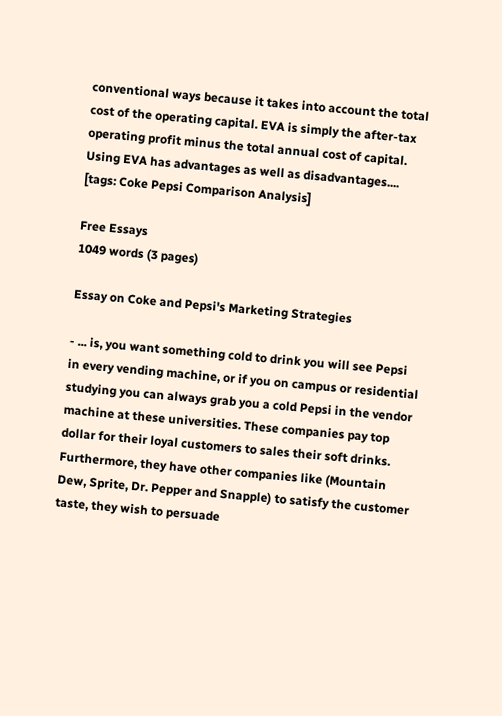conventional ways because it takes into account the total cost of the operating capital. EVA is simply the after-tax operating profit minus the total annual cost of capital. Using EVA has advantages as well as disadvantages....   [tags: Coke Pepsi Comparison Analysis]

Free Essays
1049 words (3 pages)

Essay on Coke and Pepsi's Marketing Strategies

- ... is, you want something cold to drink you will see Pepsi in every vending machine, or if you on campus or residential studying you can always grab you a cold Pepsi in the vendor machine at these universities. These companies pay top dollar for their loyal customers to sales their soft drinks. Furthermore, they have other companies like (Mountain Dew, Sprite, Dr. Pepper and Snapple) to satisfy the customer taste, they wish to persuade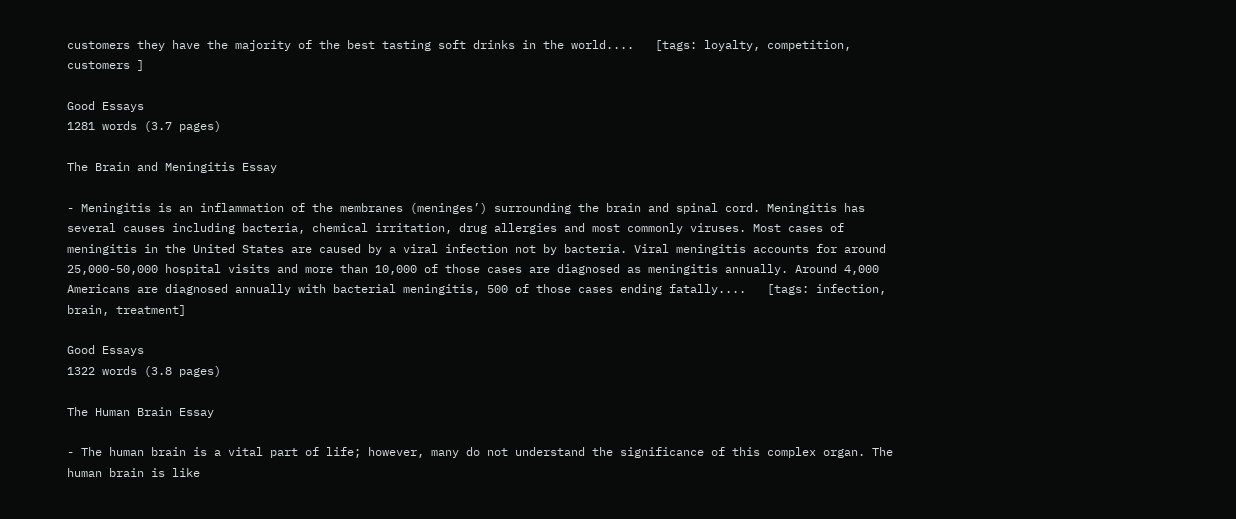customers they have the majority of the best tasting soft drinks in the world....   [tags: loyalty, competition, customers ]

Good Essays
1281 words (3.7 pages)

The Brain and Meningitis Essay

- Meningitis is an inflammation of the membranes (meninges’) surrounding the brain and spinal cord. Meningitis has several causes including bacteria, chemical irritation, drug allergies and most commonly viruses. Most cases of meningitis in the United States are caused by a viral infection not by bacteria. Viral meningitis accounts for around 25,000-50,000 hospital visits and more than 10,000 of those cases are diagnosed as meningitis annually. Around 4,000 Americans are diagnosed annually with bacterial meningitis, 500 of those cases ending fatally....   [tags: infection, brain, treatment]

Good Essays
1322 words (3.8 pages)

The Human Brain Essay

- The human brain is a vital part of life; however, many do not understand the significance of this complex organ. The human brain is like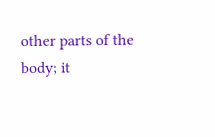other parts of the body; it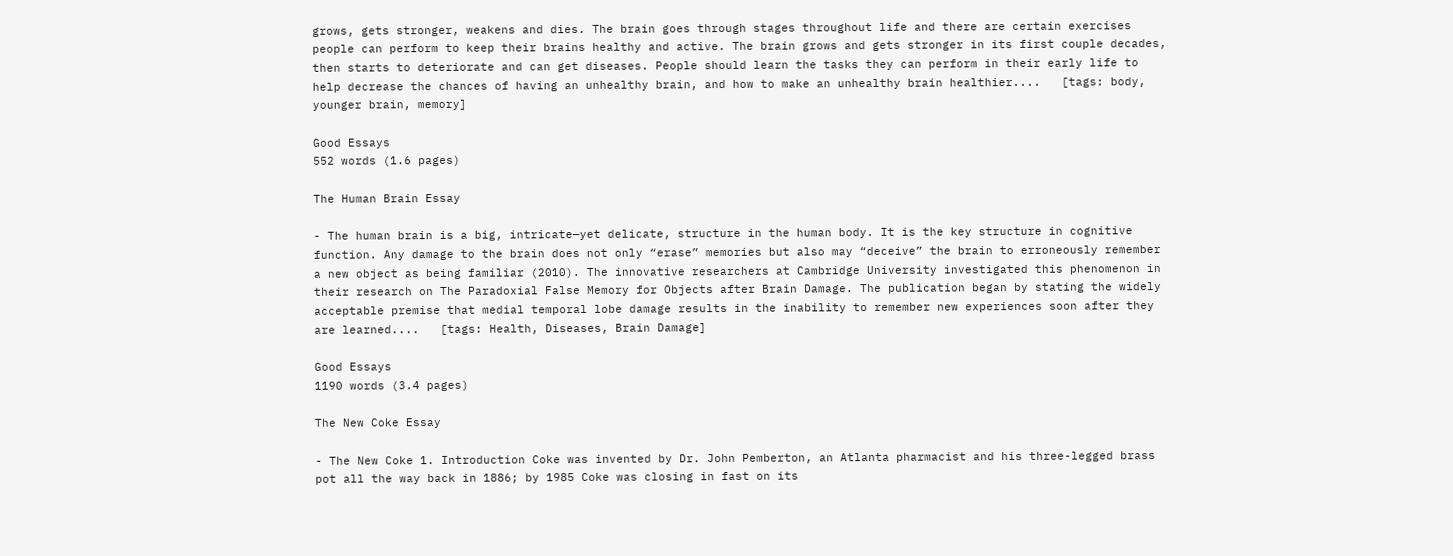grows, gets stronger, weakens and dies. The brain goes through stages throughout life and there are certain exercises people can perform to keep their brains healthy and active. The brain grows and gets stronger in its first couple decades, then starts to deteriorate and can get diseases. People should learn the tasks they can perform in their early life to help decrease the chances of having an unhealthy brain, and how to make an unhealthy brain healthier....   [tags: body, younger brain, memory]

Good Essays
552 words (1.6 pages)

The Human Brain Essay

- The human brain is a big, intricate—yet delicate, structure in the human body. It is the key structure in cognitive function. Any damage to the brain does not only “erase” memories but also may “deceive” the brain to erroneously remember a new object as being familiar (2010). The innovative researchers at Cambridge University investigated this phenomenon in their research on The Paradoxial False Memory for Objects after Brain Damage. The publication began by stating the widely acceptable premise that medial temporal lobe damage results in the inability to remember new experiences soon after they are learned....   [tags: Health, Diseases, Brain Damage]

Good Essays
1190 words (3.4 pages)

The New Coke Essay

- The New Coke 1. Introduction Coke was invented by Dr. John Pemberton, an Atlanta pharmacist and his three-legged brass pot all the way back in 1886; by 1985 Coke was closing in fast on its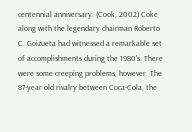centennial anniversary. (Cook, 2002) Coke along with the legendary chairman Roberto C. Goizueta had witnessed a remarkable set of accomplishments during the 1980's. There were some creeping problems, however. The 87-year old rivalry between Coca-Cola, the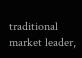traditional market leader,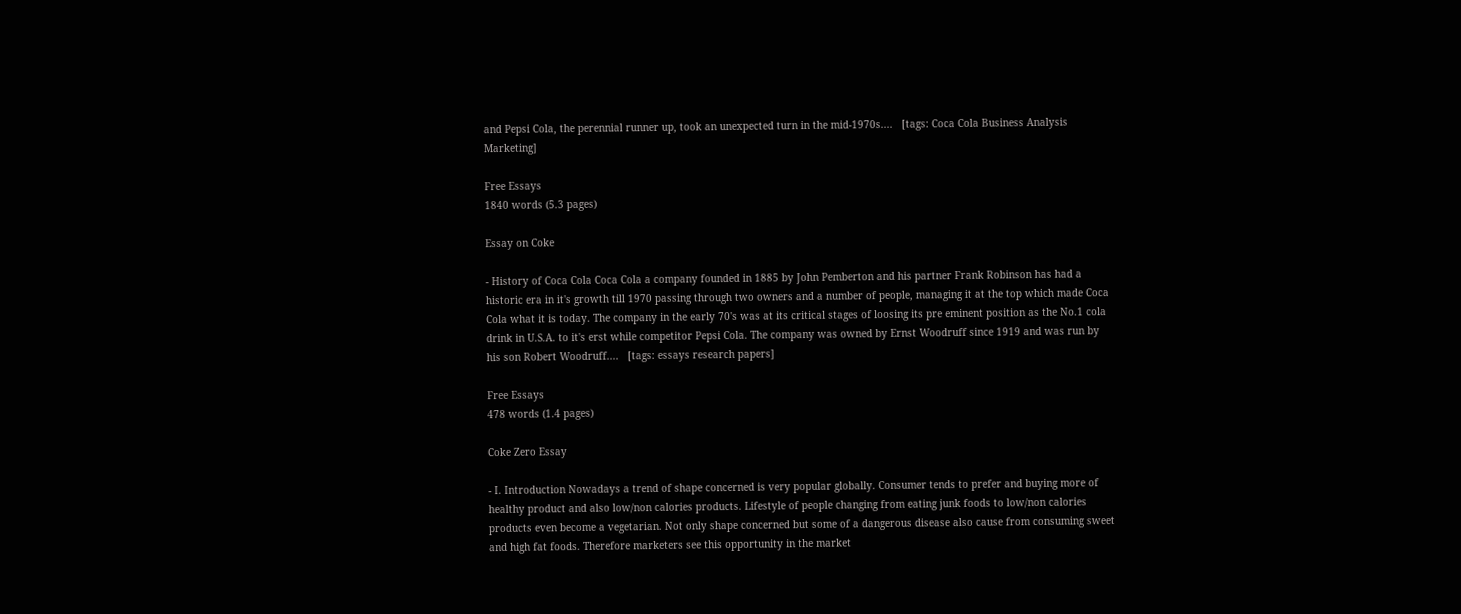and Pepsi Cola, the perennial runner up, took an unexpected turn in the mid-1970s....   [tags: Coca Cola Business Analysis Marketing]

Free Essays
1840 words (5.3 pages)

Essay on Coke

- History of Coca Cola Coca Cola a company founded in 1885 by John Pemberton and his partner Frank Robinson has had a historic era in it's growth till 1970 passing through two owners and a number of people, managing it at the top which made Coca Cola what it is today. The company in the early 70's was at its critical stages of loosing its pre eminent position as the No.1 cola drink in U.S.A. to it's erst while competitor Pepsi Cola. The company was owned by Ernst Woodruff since 1919 and was run by his son Robert Woodruff....   [tags: essays research papers]

Free Essays
478 words (1.4 pages)

Coke Zero Essay

- I. Introduction Nowadays a trend of shape concerned is very popular globally. Consumer tends to prefer and buying more of healthy product and also low/non calories products. Lifestyle of people changing from eating junk foods to low/non calories products even become a vegetarian. Not only shape concerned but some of a dangerous disease also cause from consuming sweet and high fat foods. Therefore marketers see this opportunity in the market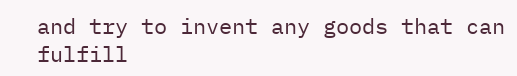and try to invent any goods that can fulfill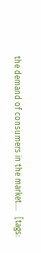the demand of consumers in the market....   [tags: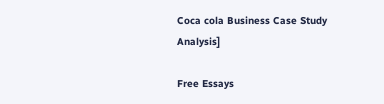Coca cola Business Case Study Analysis]

Free Essays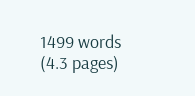1499 words (4.3 pages)